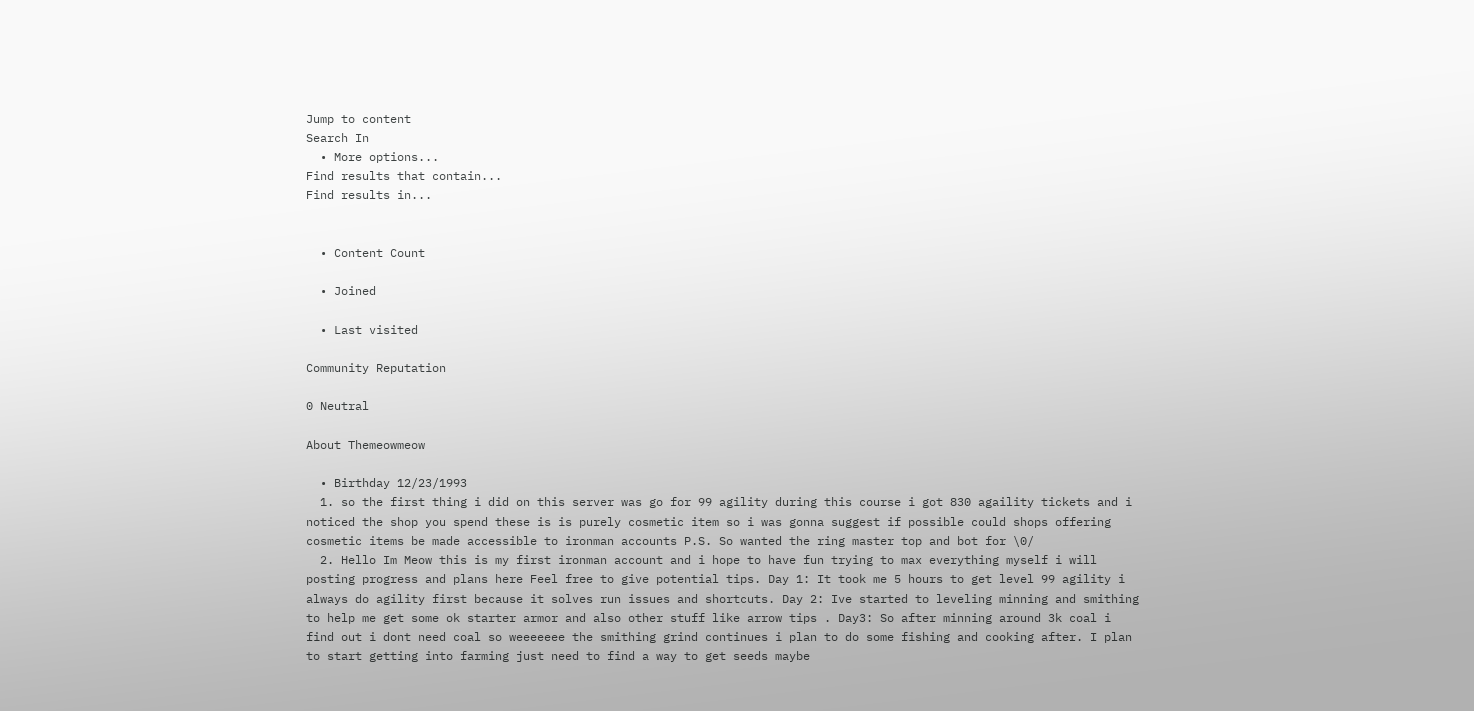Jump to content
Search In
  • More options...
Find results that contain...
Find results in...


  • Content Count

  • Joined

  • Last visited

Community Reputation

0 Neutral

About Themeowmeow

  • Birthday 12/23/1993
  1. so the first thing i did on this server was go for 99 agility during this course i got 830 agaility tickets and i noticed the shop you spend these is is purely cosmetic item so i was gonna suggest if possible could shops offering cosmetic items be made accessible to ironman accounts P.S. So wanted the ring master top and bot for \0/
  2. Hello Im Meow this is my first ironman account and i hope to have fun trying to max everything myself i will posting progress and plans here Feel free to give potential tips. Day 1: It took me 5 hours to get level 99 agility i always do agility first because it solves run issues and shortcuts. Day 2: Ive started to leveling minning and smithing to help me get some ok starter armor and also other stuff like arrow tips . Day3: So after minning around 3k coal i find out i dont need coal so weeeeeee the smithing grind continues i plan to do some fishing and cooking after. I plan to start getting into farming just need to find a way to get seeds maybe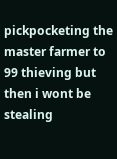pickpocketing the master farmer to 99 thieving but then i wont be stealing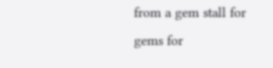from a gem stall for gems for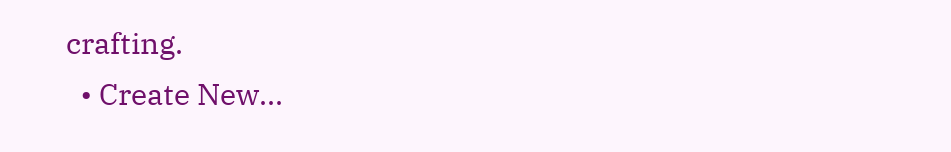crafting.
  • Create New...